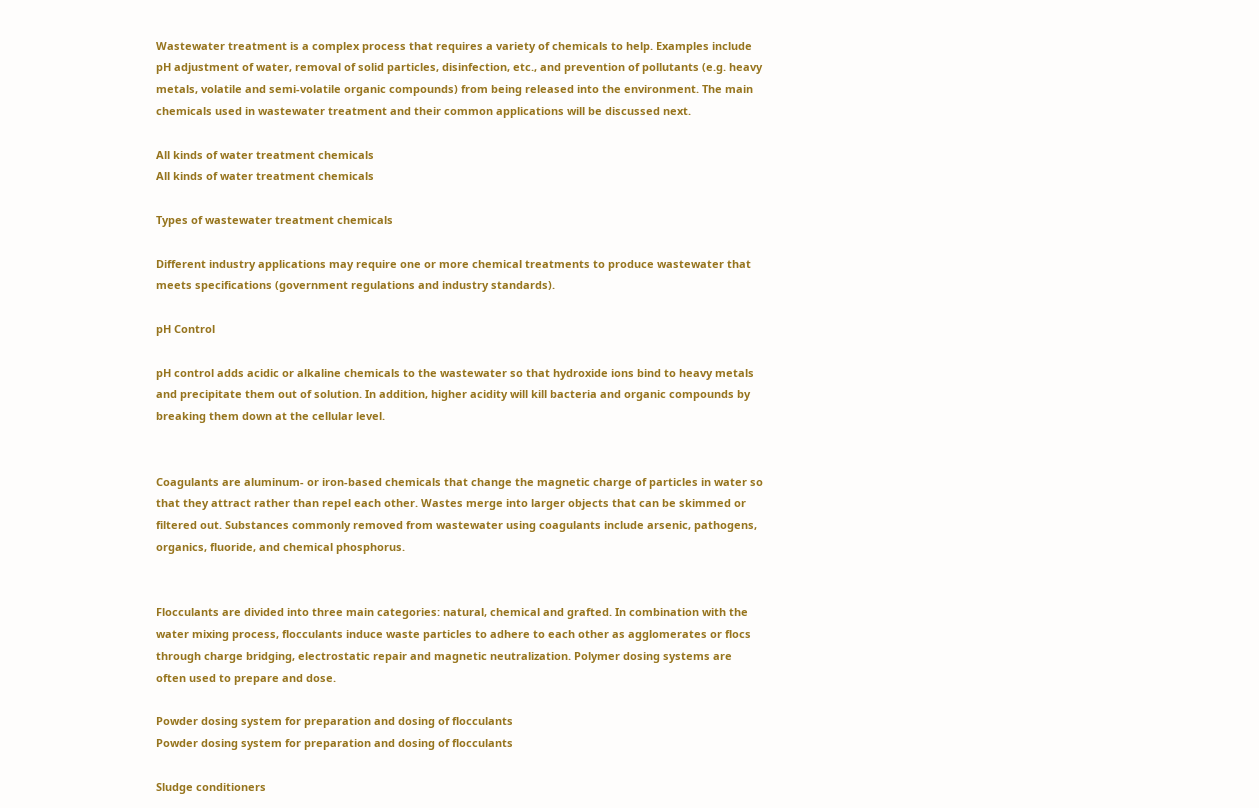Wastewater treatment is a complex process that requires a variety of chemicals to help. Examples include pH adjustment of water, removal of solid particles, disinfection, etc., and prevention of pollutants (e.g. heavy metals, volatile and semi-volatile organic compounds) from being released into the environment. The main chemicals used in wastewater treatment and their common applications will be discussed next.

All kinds of water treatment chemicals
All kinds of water treatment chemicals

Types of wastewater treatment chemicals

Different industry applications may require one or more chemical treatments to produce wastewater that meets specifications (government regulations and industry standards).

pH Control

pH control adds acidic or alkaline chemicals to the wastewater so that hydroxide ions bind to heavy metals and precipitate them out of solution. In addition, higher acidity will kill bacteria and organic compounds by breaking them down at the cellular level.


Coagulants are aluminum- or iron-based chemicals that change the magnetic charge of particles in water so that they attract rather than repel each other. Wastes merge into larger objects that can be skimmed or filtered out. Substances commonly removed from wastewater using coagulants include arsenic, pathogens, organics, fluoride, and chemical phosphorus.


Flocculants are divided into three main categories: natural, chemical and grafted. In combination with the water mixing process, flocculants induce waste particles to adhere to each other as agglomerates or flocs through charge bridging, electrostatic repair and magnetic neutralization. Polymer dosing systems are often used to prepare and dose.

Powder dosing system for preparation and dosing of flocculants
Powder dosing system for preparation and dosing of flocculants

Sludge conditioners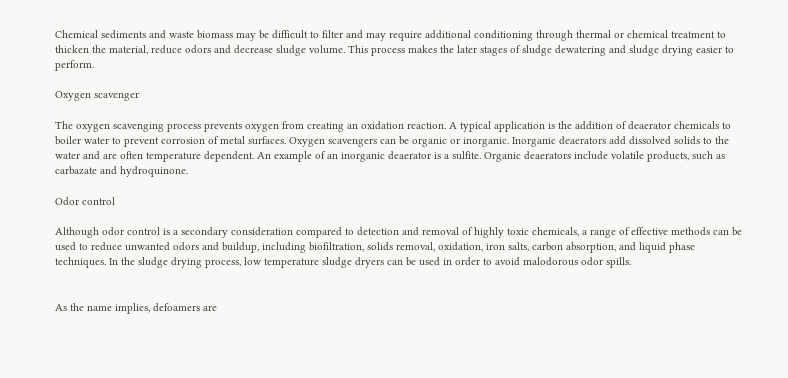Chemical sediments and waste biomass may be difficult to filter and may require additional conditioning through thermal or chemical treatment to thicken the material, reduce odors and decrease sludge volume. This process makes the later stages of sludge dewatering and sludge drying easier to perform.

Oxygen scavenger

The oxygen scavenging process prevents oxygen from creating an oxidation reaction. A typical application is the addition of deaerator chemicals to boiler water to prevent corrosion of metal surfaces. Oxygen scavengers can be organic or inorganic. Inorganic deaerators add dissolved solids to the water and are often temperature dependent. An example of an inorganic deaerator is a sulfite. Organic deaerators include volatile products, such as carbazate and hydroquinone.

Odor control

Although odor control is a secondary consideration compared to detection and removal of highly toxic chemicals, a range of effective methods can be used to reduce unwanted odors and buildup, including biofiltration, solids removal, oxidation, iron salts, carbon absorption, and liquid phase techniques. In the sludge drying process, low temperature sludge dryers can be used in order to avoid malodorous odor spills.


As the name implies, defoamers are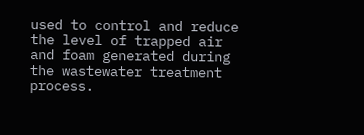used to control and reduce the level of trapped air and foam generated during the wastewater treatment process.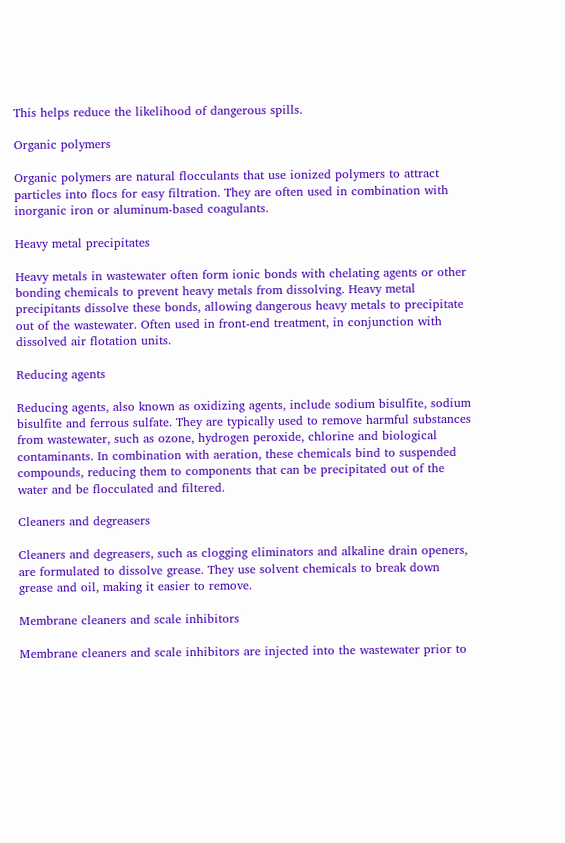This helps reduce the likelihood of dangerous spills.

Organic polymers

Organic polymers are natural flocculants that use ionized polymers to attract particles into flocs for easy filtration. They are often used in combination with inorganic iron or aluminum-based coagulants.

Heavy metal precipitates

Heavy metals in wastewater often form ionic bonds with chelating agents or other bonding chemicals to prevent heavy metals from dissolving. Heavy metal precipitants dissolve these bonds, allowing dangerous heavy metals to precipitate out of the wastewater. Often used in front-end treatment, in conjunction with dissolved air flotation units.

Reducing agents

Reducing agents, also known as oxidizing agents, include sodium bisulfite, sodium bisulfite and ferrous sulfate. They are typically used to remove harmful substances from wastewater, such as ozone, hydrogen peroxide, chlorine and biological contaminants. In combination with aeration, these chemicals bind to suspended compounds, reducing them to components that can be precipitated out of the water and be flocculated and filtered.

Cleaners and degreasers

Cleaners and degreasers, such as clogging eliminators and alkaline drain openers, are formulated to dissolve grease. They use solvent chemicals to break down grease and oil, making it easier to remove.

Membrane cleaners and scale inhibitors

Membrane cleaners and scale inhibitors are injected into the wastewater prior to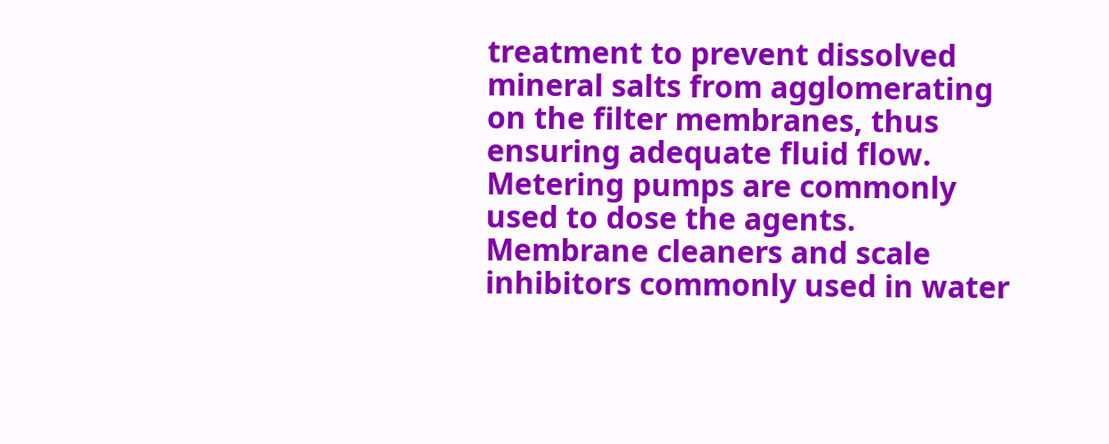treatment to prevent dissolved mineral salts from agglomerating on the filter membranes, thus ensuring adequate fluid flow. Metering pumps are commonly used to dose the agents. Membrane cleaners and scale inhibitors commonly used in water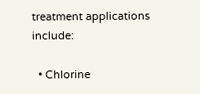treatment applications include:

  • Chlorine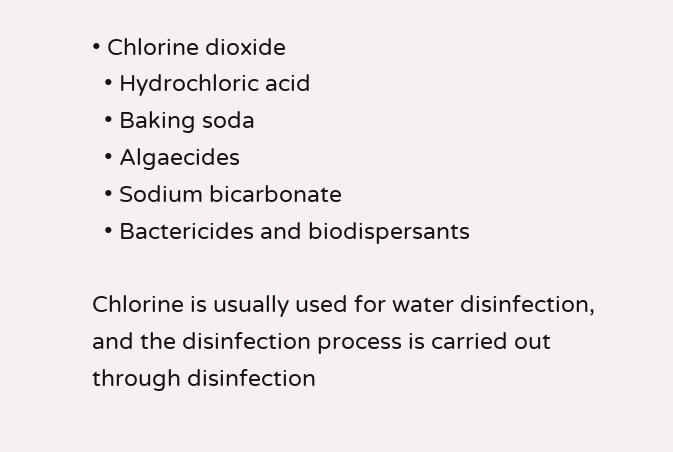• Chlorine dioxide
  • Hydrochloric acid
  • Baking soda
  • Algaecides
  • Sodium bicarbonate
  • Bactericides and biodispersants

Chlorine is usually used for water disinfection, and the disinfection process is carried out through disinfection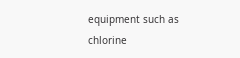equipment such as chlorine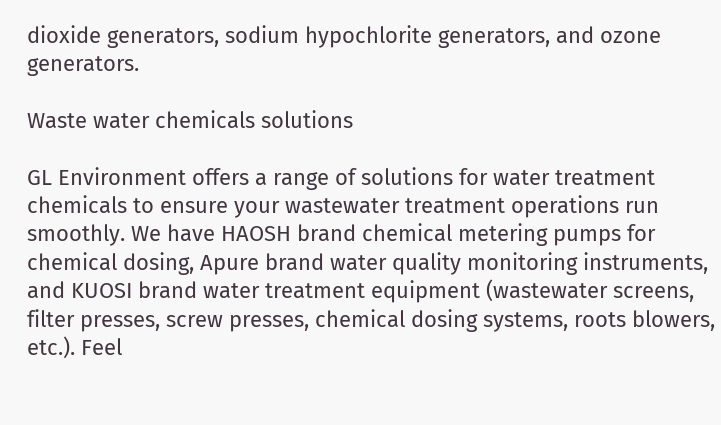dioxide generators, sodium hypochlorite generators, and ozone generators.

Waste water chemicals solutions

GL Environment offers a range of solutions for water treatment chemicals to ensure your wastewater treatment operations run smoothly. We have HAOSH brand chemical metering pumps for chemical dosing, Apure brand water quality monitoring instruments, and KUOSI brand water treatment equipment (wastewater screens, filter presses, screw presses, chemical dosing systems, roots blowers, etc.). Feel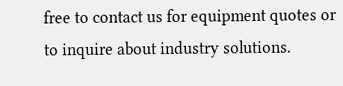free to contact us for equipment quotes or to inquire about industry solutions.